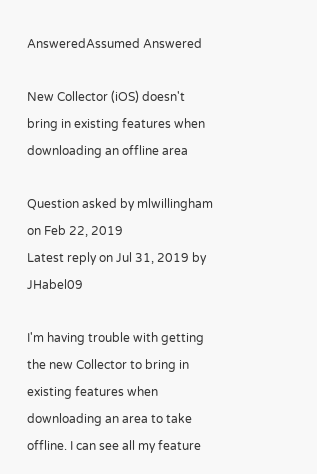AnsweredAssumed Answered

New Collector (iOS) doesn't bring in existing features when downloading an offline area

Question asked by mlwillingham on Feb 22, 2019
Latest reply on Jul 31, 2019 by JHabel09

I'm having trouble with getting the new Collector to bring in existing features when downloading an area to take offline. I can see all my feature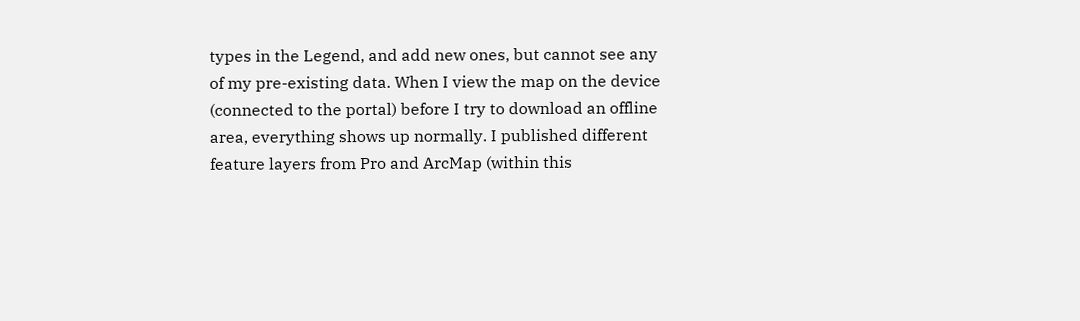types in the Legend, and add new ones, but cannot see any of my pre-existing data. When I view the map on the device (connected to the portal) before I try to download an offline area, everything shows up normally. I published different feature layers from Pro and ArcMap (within this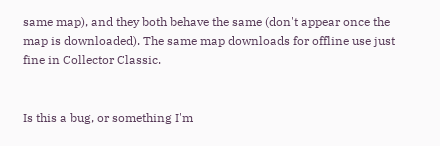same map), and they both behave the same (don't appear once the map is downloaded). The same map downloads for offline use just fine in Collector Classic.


Is this a bug, or something I'm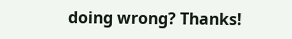doing wrong? Thanks!